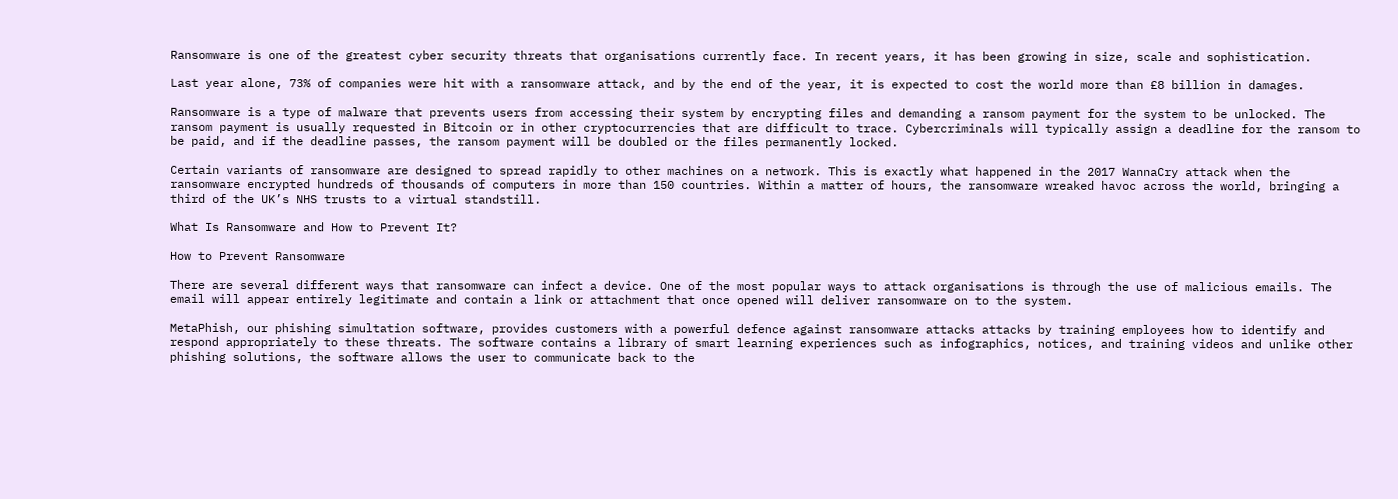Ransomware is one of the greatest cyber security threats that organisations currently face. In recent years, it has been growing in size, scale and sophistication.

Last year alone, 73% of companies were hit with a ransomware attack, and by the end of the year, it is expected to cost the world more than £8 billion in damages.

Ransomware is a type of malware that prevents users from accessing their system by encrypting files and demanding a ransom payment for the system to be unlocked. The ransom payment is usually requested in Bitcoin or in other cryptocurrencies that are difficult to trace. Cybercriminals will typically assign a deadline for the ransom to be paid, and if the deadline passes, the ransom payment will be doubled or the files permanently locked.

Certain variants of ransomware are designed to spread rapidly to other machines on a network. This is exactly what happened in the 2017 WannaCry attack when the ransomware encrypted hundreds of thousands of computers in more than 150 countries. Within a matter of hours, the ransomware wreaked havoc across the world, bringing a third of the UK’s NHS trusts to a virtual standstill.

What Is Ransomware and How to Prevent It?

How to Prevent Ransomware

There are several different ways that ransomware can infect a device. One of the most popular ways to attack organisations is through the use of malicious emails. The email will appear entirely legitimate and contain a link or attachment that once opened will deliver ransomware on to the system.

MetaPhish, our phishing simultation software, provides customers with a powerful defence against ransomware attacks attacks by training employees how to identify and respond appropriately to these threats. The software contains a library of smart learning experiences such as infographics, notices, and training videos and unlike other phishing solutions, the software allows the user to communicate back to the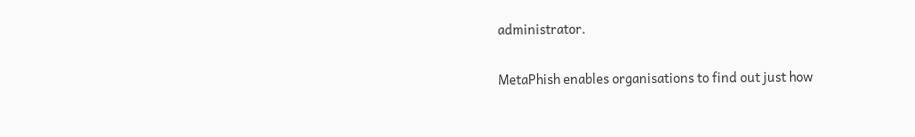administrator.

MetaPhish enables organisations to find out just how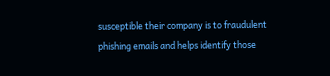susceptible their company is to fraudulent phishing emails and helps identify those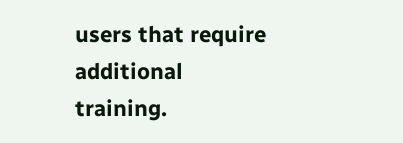users that require additional training.